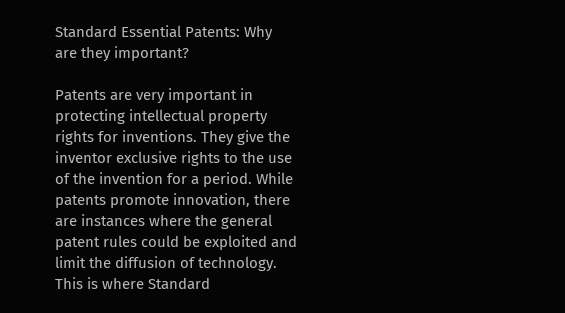Standard Essential Patents: Why are they important?

Patents are very important in protecting intellectual property rights for inventions. They give the inventor exclusive rights to the use of the invention for a period. While patents promote innovation, there are instances where the general patent rules could be exploited and limit the diffusion of technology. This is where Standard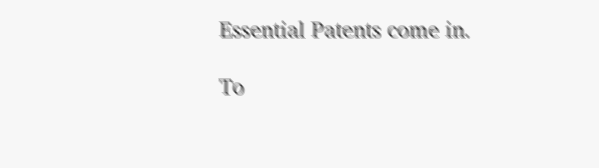Essential Patents come in.

To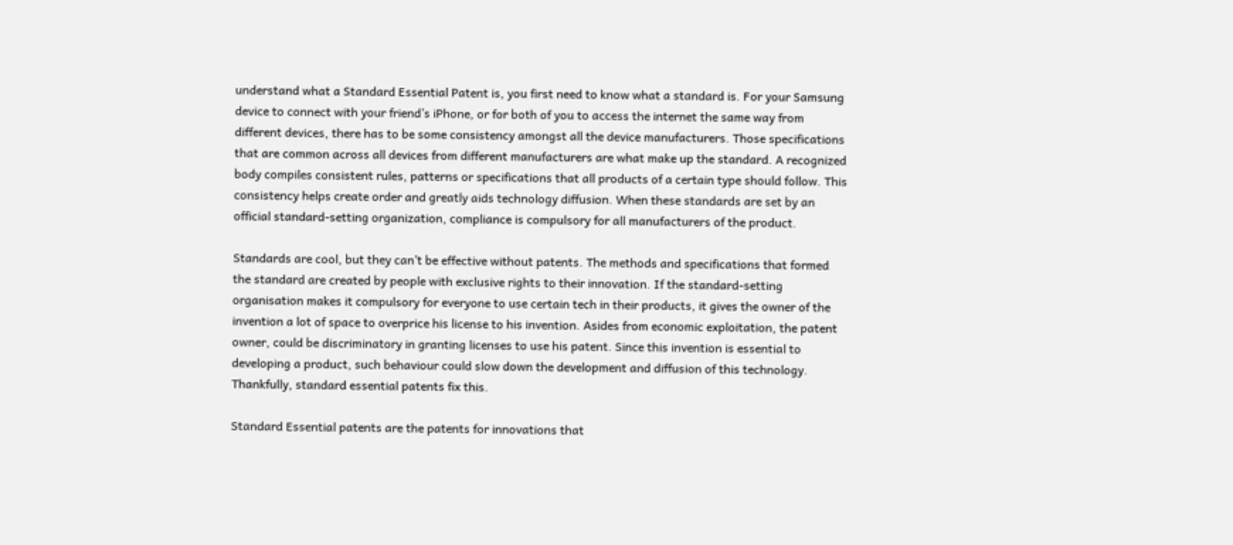understand what a Standard Essential Patent is, you first need to know what a standard is. For your Samsung device to connect with your friend’s iPhone, or for both of you to access the internet the same way from different devices, there has to be some consistency amongst all the device manufacturers. Those specifications that are common across all devices from different manufacturers are what make up the standard. A recognized body compiles consistent rules, patterns or specifications that all products of a certain type should follow. This consistency helps create order and greatly aids technology diffusion. When these standards are set by an official standard-setting organization, compliance is compulsory for all manufacturers of the product.

Standards are cool, but they can’t be effective without patents. The methods and specifications that formed the standard are created by people with exclusive rights to their innovation. If the standard-setting organisation makes it compulsory for everyone to use certain tech in their products, it gives the owner of the invention a lot of space to overprice his license to his invention. Asides from economic exploitation, the patent owner, could be discriminatory in granting licenses to use his patent. Since this invention is essential to developing a product, such behaviour could slow down the development and diffusion of this technology. Thankfully, standard essential patents fix this.

Standard Essential patents are the patents for innovations that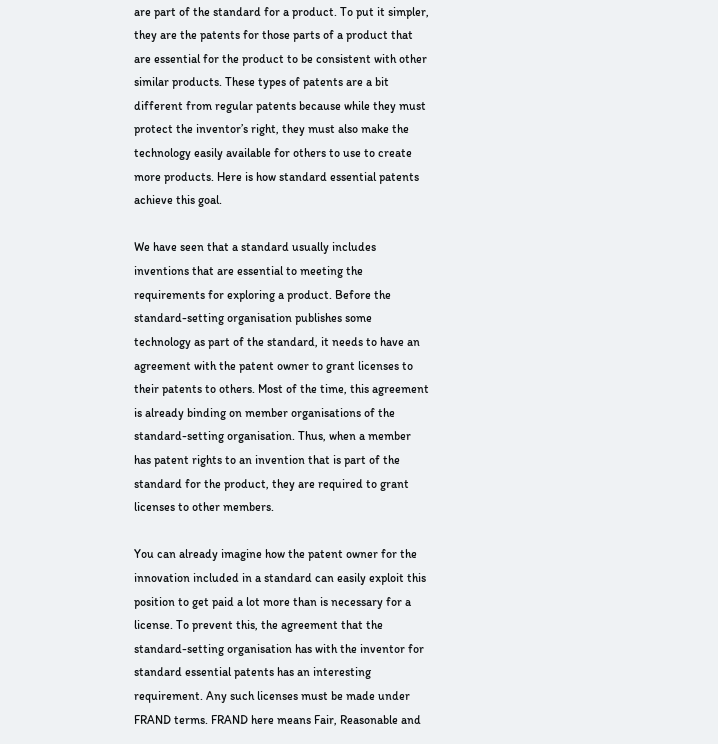are part of the standard for a product. To put it simpler, they are the patents for those parts of a product that are essential for the product to be consistent with other similar products. These types of patents are a bit different from regular patents because while they must protect the inventor’s right, they must also make the technology easily available for others to use to create more products. Here is how standard essential patents achieve this goal.

We have seen that a standard usually includes inventions that are essential to meeting the requirements for exploring a product. Before the standard-setting organisation publishes some technology as part of the standard, it needs to have an agreement with the patent owner to grant licenses to their patents to others. Most of the time, this agreement is already binding on member organisations of the standard-setting organisation. Thus, when a member has patent rights to an invention that is part of the standard for the product, they are required to grant licenses to other members.

You can already imagine how the patent owner for the innovation included in a standard can easily exploit this position to get paid a lot more than is necessary for a license. To prevent this, the agreement that the standard-setting organisation has with the inventor for standard essential patents has an interesting requirement. Any such licenses must be made under FRAND terms. FRAND here means Fair, Reasonable and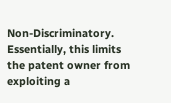Non-Discriminatory. Essentially, this limits the patent owner from exploiting a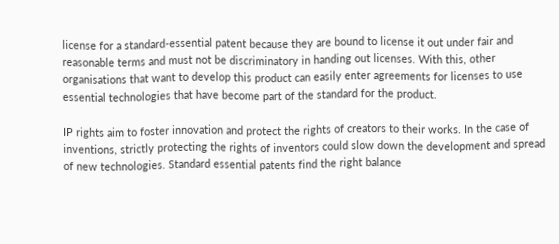license for a standard-essential patent because they are bound to license it out under fair and reasonable terms and must not be discriminatory in handing out licenses. With this, other organisations that want to develop this product can easily enter agreements for licenses to use essential technologies that have become part of the standard for the product.

IP rights aim to foster innovation and protect the rights of creators to their works. In the case of inventions, strictly protecting the rights of inventors could slow down the development and spread of new technologies. Standard essential patents find the right balance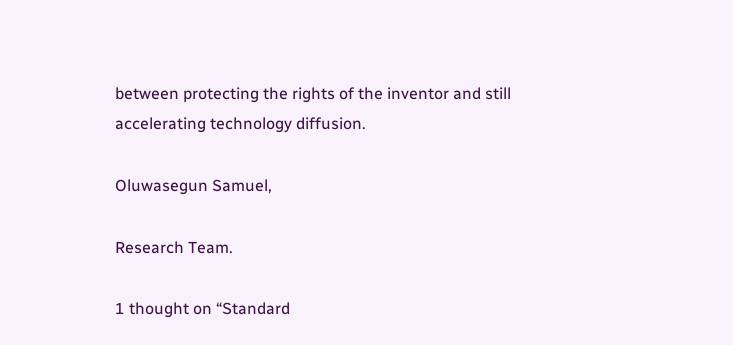between protecting the rights of the inventor and still accelerating technology diffusion.

Oluwasegun Samuel,

Research Team.

1 thought on “Standard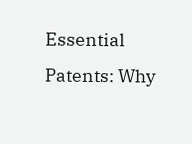Essential Patents: Why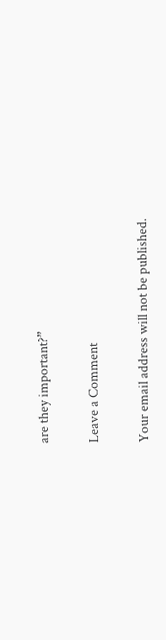are they important?”

Leave a Comment

Your email address will not be published.